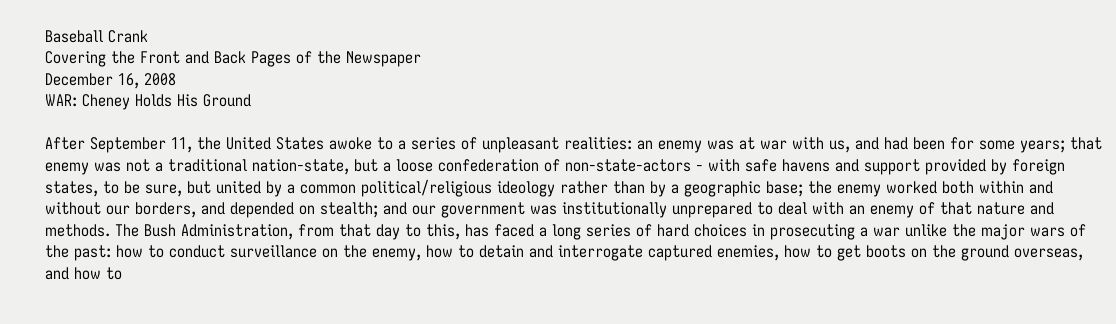Baseball Crank
Covering the Front and Back Pages of the Newspaper
December 16, 2008
WAR: Cheney Holds His Ground

After September 11, the United States awoke to a series of unpleasant realities: an enemy was at war with us, and had been for some years; that enemy was not a traditional nation-state, but a loose confederation of non-state-actors - with safe havens and support provided by foreign states, to be sure, but united by a common political/religious ideology rather than by a geographic base; the enemy worked both within and without our borders, and depended on stealth; and our government was institutionally unprepared to deal with an enemy of that nature and methods. The Bush Administration, from that day to this, has faced a long series of hard choices in prosecuting a war unlike the major wars of the past: how to conduct surveillance on the enemy, how to detain and interrogate captured enemies, how to get boots on the ground overseas, and how to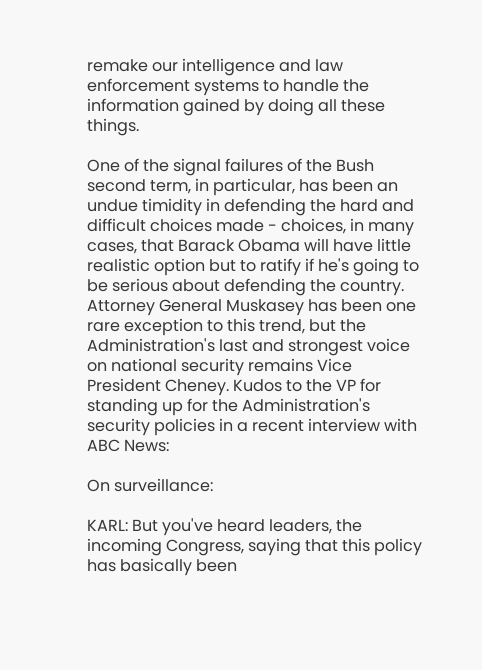remake our intelligence and law enforcement systems to handle the information gained by doing all these things.

One of the signal failures of the Bush second term, in particular, has been an undue timidity in defending the hard and difficult choices made - choices, in many cases, that Barack Obama will have little realistic option but to ratify if he's going to be serious about defending the country. Attorney General Muskasey has been one rare exception to this trend, but the Administration's last and strongest voice on national security remains Vice President Cheney. Kudos to the VP for standing up for the Administration's security policies in a recent interview with ABC News:

On surveillance:

KARL: But you've heard leaders, the incoming Congress, saying that this policy has basically been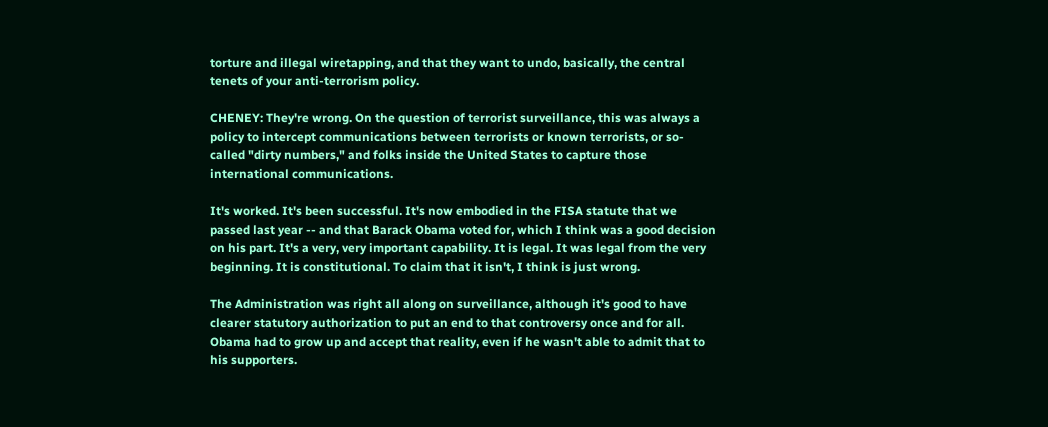torture and illegal wiretapping, and that they want to undo, basically, the central tenets of your anti-terrorism policy.

CHENEY: They're wrong. On the question of terrorist surveillance, this was always a policy to intercept communications between terrorists or known terrorists, or so-called "dirty numbers," and folks inside the United States to capture those international communications.

It's worked. It's been successful. It's now embodied in the FISA statute that we passed last year -- and that Barack Obama voted for, which I think was a good decision on his part. It's a very, very important capability. It is legal. It was legal from the very beginning. It is constitutional. To claim that it isn't, I think is just wrong.

The Administration was right all along on surveillance, although it's good to have clearer statutory authorization to put an end to that controversy once and for all. Obama had to grow up and accept that reality, even if he wasn't able to admit that to his supporters.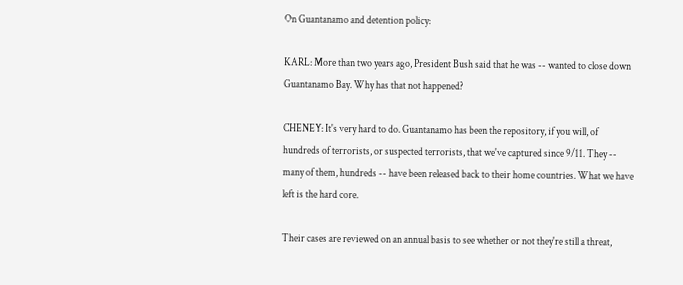On Guantanamo and detention policy:

KARL: More than two years ago, President Bush said that he was -- wanted to close down Guantanamo Bay. Why has that not happened?

CHENEY: It's very hard to do. Guantanamo has been the repository, if you will, of hundreds of terrorists, or suspected terrorists, that we've captured since 9/11. They -- many of them, hundreds -- have been released back to their home countries. What we have left is the hard core.

Their cases are reviewed on an annual basis to see whether or not they're still a threat,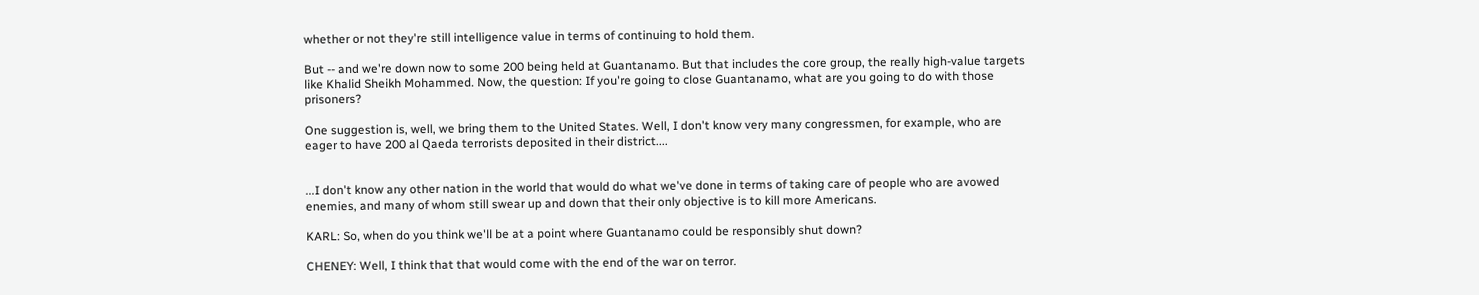whether or not they're still intelligence value in terms of continuing to hold them.

But -- and we're down now to some 200 being held at Guantanamo. But that includes the core group, the really high-value targets like Khalid Sheikh Mohammed. Now, the question: If you're going to close Guantanamo, what are you going to do with those prisoners?

One suggestion is, well, we bring them to the United States. Well, I don't know very many congressmen, for example, who are eager to have 200 al Qaeda terrorists deposited in their district....


...I don't know any other nation in the world that would do what we've done in terms of taking care of people who are avowed enemies, and many of whom still swear up and down that their only objective is to kill more Americans.

KARL: So, when do you think we'll be at a point where Guantanamo could be responsibly shut down?

CHENEY: Well, I think that that would come with the end of the war on terror.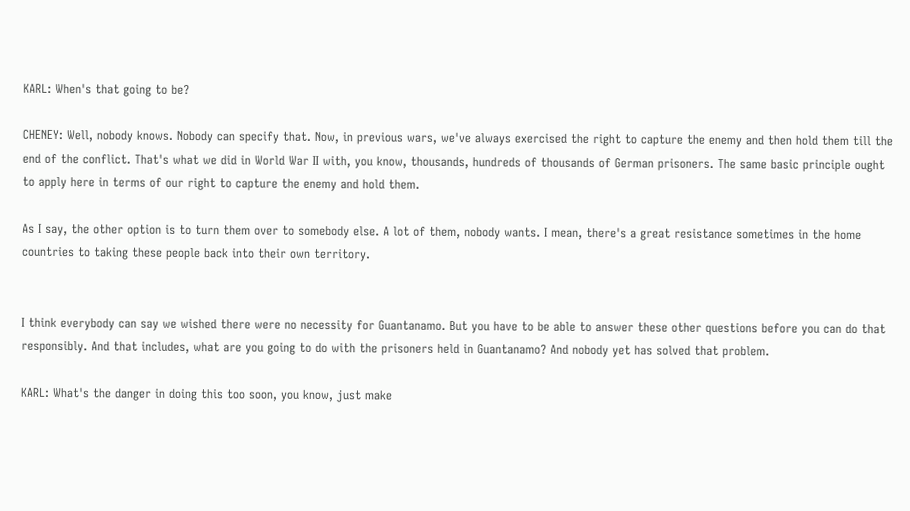KARL: When's that going to be?

CHENEY: Well, nobody knows. Nobody can specify that. Now, in previous wars, we've always exercised the right to capture the enemy and then hold them till the end of the conflict. That's what we did in World War II with, you know, thousands, hundreds of thousands of German prisoners. The same basic principle ought to apply here in terms of our right to capture the enemy and hold them.

As I say, the other option is to turn them over to somebody else. A lot of them, nobody wants. I mean, there's a great resistance sometimes in the home countries to taking these people back into their own territory.


I think everybody can say we wished there were no necessity for Guantanamo. But you have to be able to answer these other questions before you can do that responsibly. And that includes, what are you going to do with the prisoners held in Guantanamo? And nobody yet has solved that problem.

KARL: What's the danger in doing this too soon, you know, just make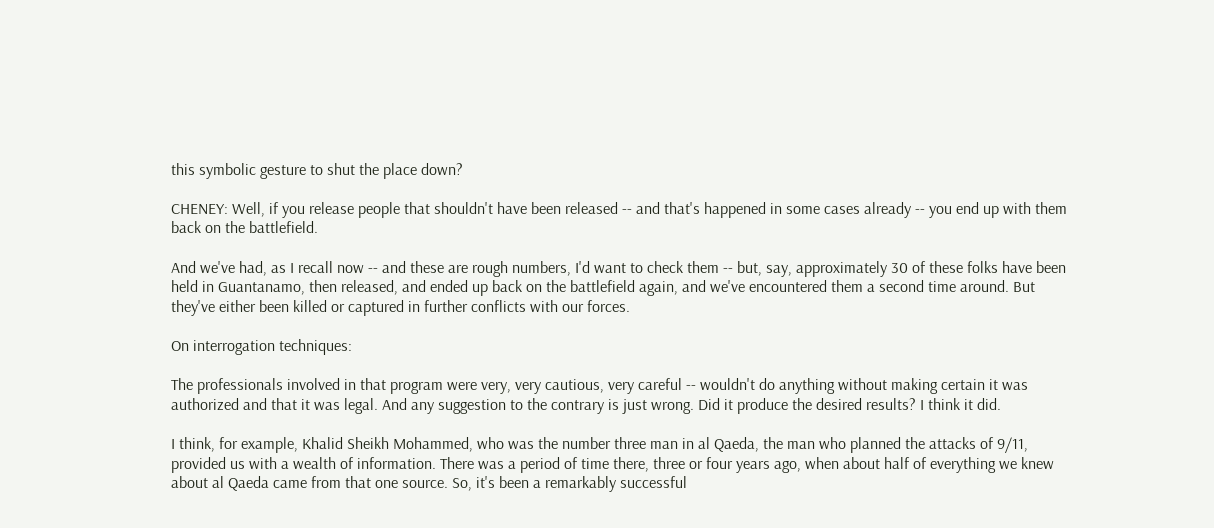this symbolic gesture to shut the place down?

CHENEY: Well, if you release people that shouldn't have been released -- and that's happened in some cases already -- you end up with them back on the battlefield.

And we've had, as I recall now -- and these are rough numbers, I'd want to check them -- but, say, approximately 30 of these folks have been held in Guantanamo, then released, and ended up back on the battlefield again, and we've encountered them a second time around. But they've either been killed or captured in further conflicts with our forces.

On interrogation techniques:

The professionals involved in that program were very, very cautious, very careful -- wouldn't do anything without making certain it was authorized and that it was legal. And any suggestion to the contrary is just wrong. Did it produce the desired results? I think it did.

I think, for example, Khalid Sheikh Mohammed, who was the number three man in al Qaeda, the man who planned the attacks of 9/11, provided us with a wealth of information. There was a period of time there, three or four years ago, when about half of everything we knew about al Qaeda came from that one source. So, it's been a remarkably successful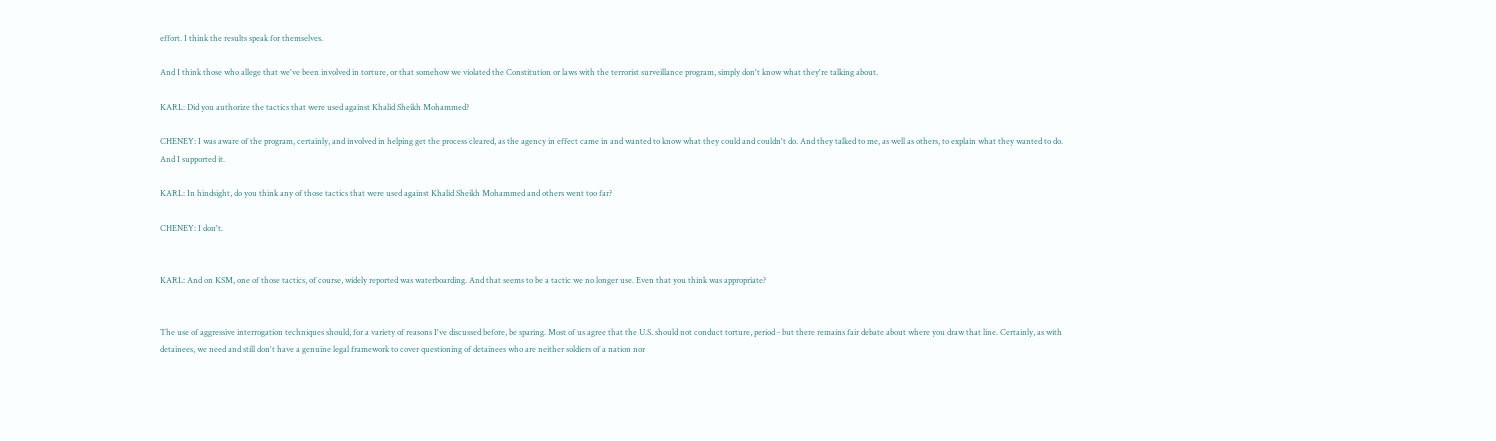effort. I think the results speak for themselves.

And I think those who allege that we've been involved in torture, or that somehow we violated the Constitution or laws with the terrorist surveillance program, simply don't know what they're talking about.

KARL: Did you authorize the tactics that were used against Khalid Sheikh Mohammed?

CHENEY: I was aware of the program, certainly, and involved in helping get the process cleared, as the agency in effect came in and wanted to know what they could and couldn't do. And they talked to me, as well as others, to explain what they wanted to do. And I supported it.

KARL: In hindsight, do you think any of those tactics that were used against Khalid Sheikh Mohammed and others went too far?

CHENEY: I don't.


KARL: And on KSM, one of those tactics, of course, widely reported was waterboarding. And that seems to be a tactic we no longer use. Even that you think was appropriate?


The use of aggressive interrogation techniques should, for a variety of reasons I've discussed before, be sparing. Most of us agree that the U.S. should not conduct torture, period - but there remains fair debate about where you draw that line. Certainly, as with detainees, we need and still don't have a genuine legal framework to cover questioning of detainees who are neither soldiers of a nation nor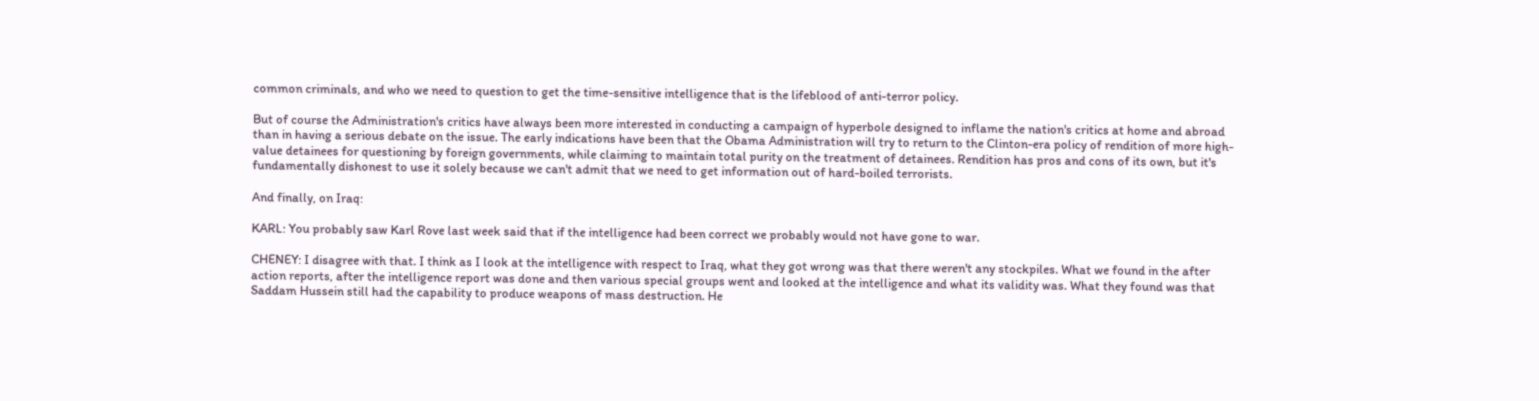common criminals, and who we need to question to get the time-sensitive intelligence that is the lifeblood of anti-terror policy.

But of course the Administration's critics have always been more interested in conducting a campaign of hyperbole designed to inflame the nation's critics at home and abroad than in having a serious debate on the issue. The early indications have been that the Obama Administration will try to return to the Clinton-era policy of rendition of more high-value detainees for questioning by foreign governments, while claiming to maintain total purity on the treatment of detainees. Rendition has pros and cons of its own, but it's fundamentally dishonest to use it solely because we can't admit that we need to get information out of hard-boiled terrorists.

And finally, on Iraq:

KARL: You probably saw Karl Rove last week said that if the intelligence had been correct we probably would not have gone to war.

CHENEY: I disagree with that. I think as I look at the intelligence with respect to Iraq, what they got wrong was that there weren't any stockpiles. What we found in the after action reports, after the intelligence report was done and then various special groups went and looked at the intelligence and what its validity was. What they found was that Saddam Hussein still had the capability to produce weapons of mass destruction. He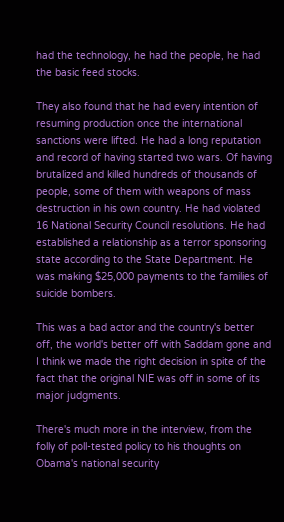had the technology, he had the people, he had the basic feed stocks.

They also found that he had every intention of resuming production once the international sanctions were lifted. He had a long reputation and record of having started two wars. Of having brutalized and killed hundreds of thousands of people, some of them with weapons of mass destruction in his own country. He had violated 16 National Security Council resolutions. He had established a relationship as a terror sponsoring state according to the State Department. He was making $25,000 payments to the families of suicide bombers.

This was a bad actor and the country's better off, the world's better off with Saddam gone and I think we made the right decision in spite of the fact that the original NIE was off in some of its major judgments.

There's much more in the interview, from the folly of poll-tested policy to his thoughts on Obama's national security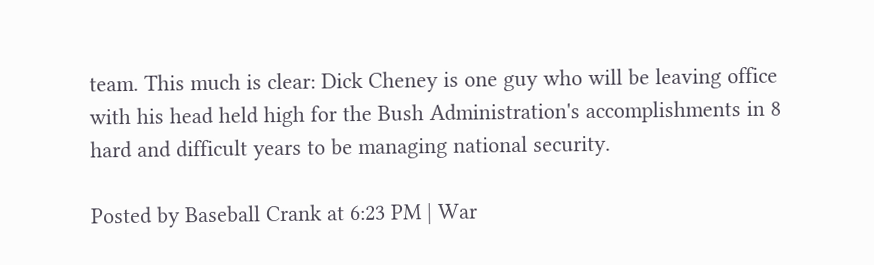team. This much is clear: Dick Cheney is one guy who will be leaving office with his head held high for the Bush Administration's accomplishments in 8 hard and difficult years to be managing national security.

Posted by Baseball Crank at 6:23 PM | War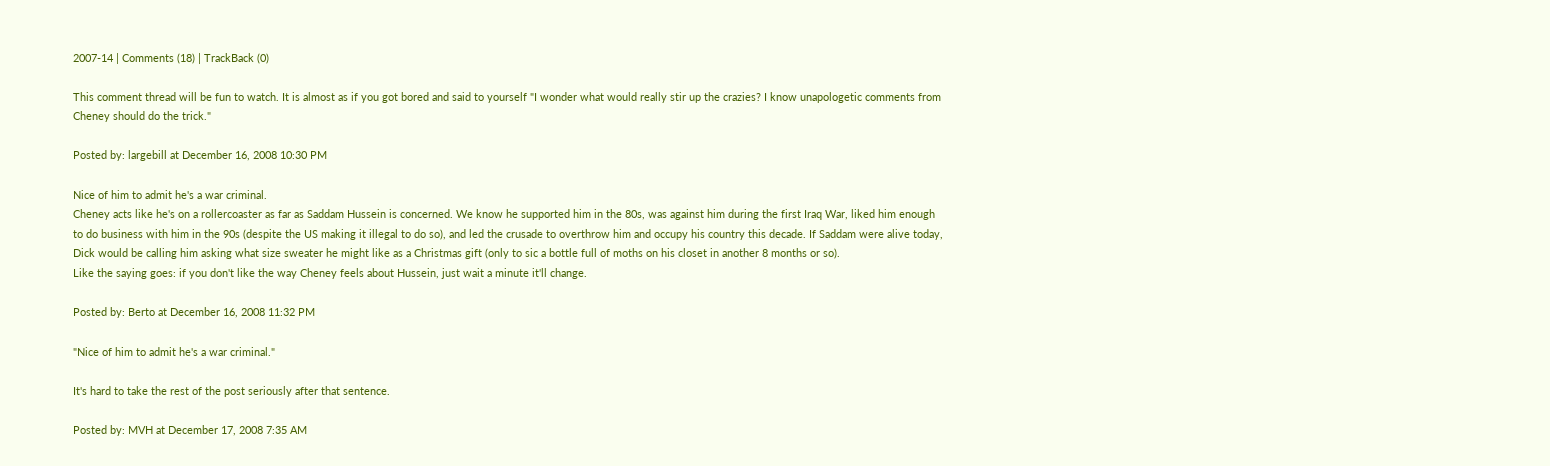2007-14 | Comments (18) | TrackBack (0)

This comment thread will be fun to watch. It is almost as if you got bored and said to yourself "I wonder what would really stir up the crazies? I know unapologetic comments from Cheney should do the trick."

Posted by: largebill at December 16, 2008 10:30 PM

Nice of him to admit he's a war criminal.
Cheney acts like he's on a rollercoaster as far as Saddam Hussein is concerned. We know he supported him in the 80s, was against him during the first Iraq War, liked him enough to do business with him in the 90s (despite the US making it illegal to do so), and led the crusade to overthrow him and occupy his country this decade. If Saddam were alive today, Dick would be calling him asking what size sweater he might like as a Christmas gift (only to sic a bottle full of moths on his closet in another 8 months or so).
Like the saying goes: if you don't like the way Cheney feels about Hussein, just wait a minute it'll change.

Posted by: Berto at December 16, 2008 11:32 PM

"Nice of him to admit he's a war criminal."

It's hard to take the rest of the post seriously after that sentence.

Posted by: MVH at December 17, 2008 7:35 AM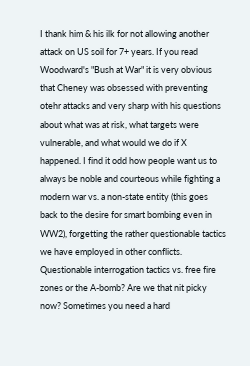I thank him & his ilk for not allowing another attack on US soil for 7+ years. If you read Woodward's "Bush at War" it is very obvious that Cheney was obsessed with preventing otehr attacks and very sharp with his questions about what was at risk, what targets were vulnerable, and what would we do if X happened. I find it odd how people want us to always be noble and courteous while fighting a modern war vs. a non-state entity (this goes back to the desire for smart bombing even in WW2), forgetting the rather questionable tactics we have employed in other conflicts. Questionable interrogation tactics vs. free fire zones or the A-bomb? Are we that nit picky now? Sometimes you need a hard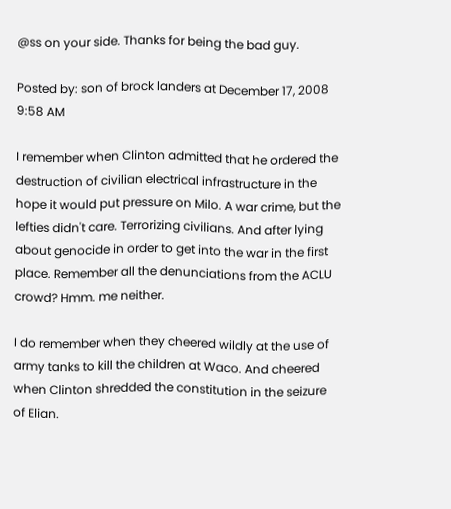@ss on your side. Thanks for being the bad guy.

Posted by: son of brock landers at December 17, 2008 9:58 AM

I remember when Clinton admitted that he ordered the destruction of civilian electrical infrastructure in the hope it would put pressure on Milo. A war crime, but the lefties didn't care. Terrorizing civilians. And after lying about genocide in order to get into the war in the first place. Remember all the denunciations from the ACLU crowd? Hmm. me neither.

I do remember when they cheered wildly at the use of army tanks to kill the children at Waco. And cheered when Clinton shredded the constitution in the seizure of Elian.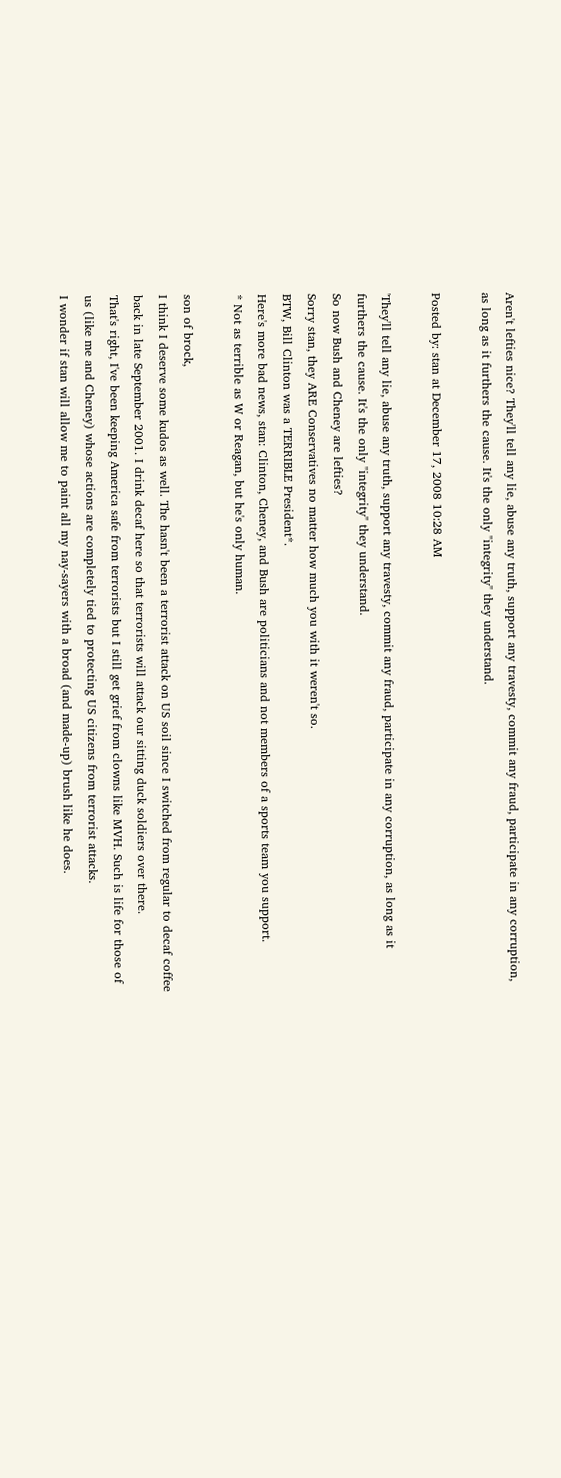Aren't lefties nice? They'll tell any lie, abuse any truth, support any travesty, commit any fraud, participate in any corruption, as long as it furthers the cause. It's the only "integrity" they understand.

Posted by: stan at December 17, 2008 10:28 AM

'They'll tell any lie, abuse any truth, support any travesty, commit any fraud, participate in any corruption, as long as it furthers the cause. It's the only "integrity" they understand.
So now Bush and Cheney are lefties?
Sorry stan, they ARE Conservatives no matter how much you with it weren't so.
BTW, Bill Clinton was a TERRIBLE President*.
Here's more bad news, stan: Clinton, Cheney, and Bush are politicians and not members of a sports team you support.
* Not as terrible as W or Reagan, but he's only human.

son of brock,
I think I deserve some kudos as well. The hasn't been a terrorist attack on US soil since I switched from regular to decaf coffee back in late September 2001. I drink decaf here so that terrorists will attack our sitting duck soldiers over there.
That's right, I've been keeping America safe from terrorists but I still get grief from clowns like MVH. Such is life for those of us (like me and Cheney) whose actions are completely tied to protecting US citizens from terrorist attacks.
I wonder if stan will allow me to paint all my nay-sayers with a broad (and made-up) brush like he does.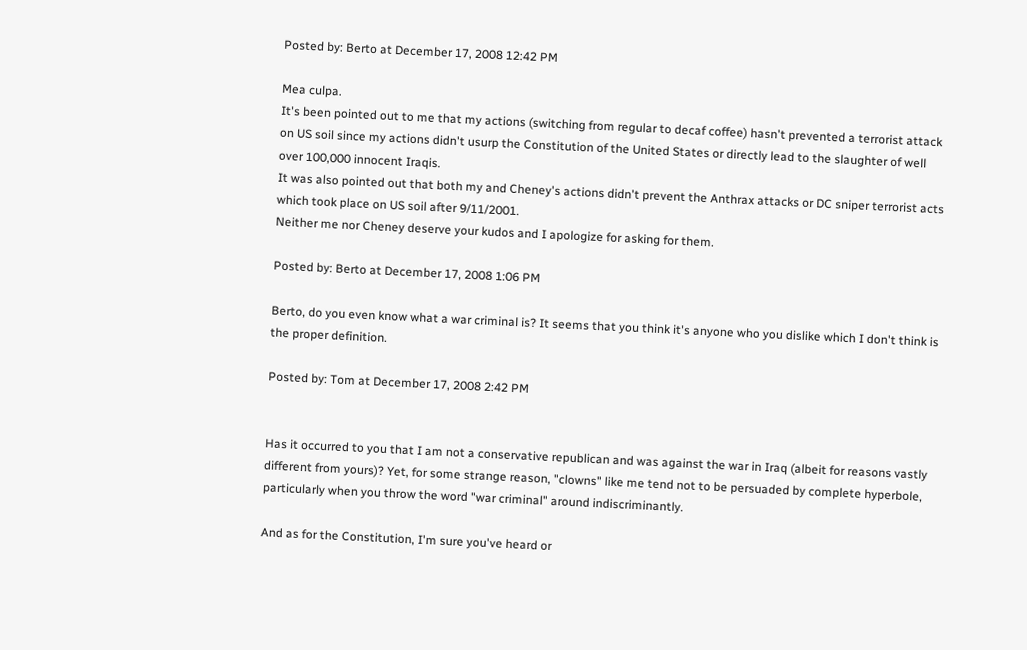Posted by: Berto at December 17, 2008 12:42 PM

Mea culpa.
It's been pointed out to me that my actions (switching from regular to decaf coffee) hasn't prevented a terrorist attack on US soil since my actions didn't usurp the Constitution of the United States or directly lead to the slaughter of well over 100,000 innocent Iraqis.
It was also pointed out that both my and Cheney's actions didn't prevent the Anthrax attacks or DC sniper terrorist acts which took place on US soil after 9/11/2001.
Neither me nor Cheney deserve your kudos and I apologize for asking for them.

Posted by: Berto at December 17, 2008 1:06 PM

Berto, do you even know what a war criminal is? It seems that you think it's anyone who you dislike which I don't think is the proper definition.

Posted by: Tom at December 17, 2008 2:42 PM


Has it occurred to you that I am not a conservative republican and was against the war in Iraq (albeit for reasons vastly different from yours)? Yet, for some strange reason, "clowns" like me tend not to be persuaded by complete hyperbole, particularly when you throw the word "war criminal" around indiscriminantly.

And as for the Constitution, I'm sure you've heard or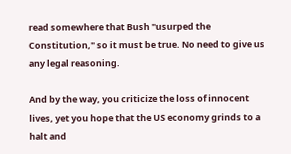read somewhere that Bush "usurped the Constitution," so it must be true. No need to give us any legal reasoning.

And by the way, you criticize the loss of innocent lives, yet you hope that the US economy grinds to a halt and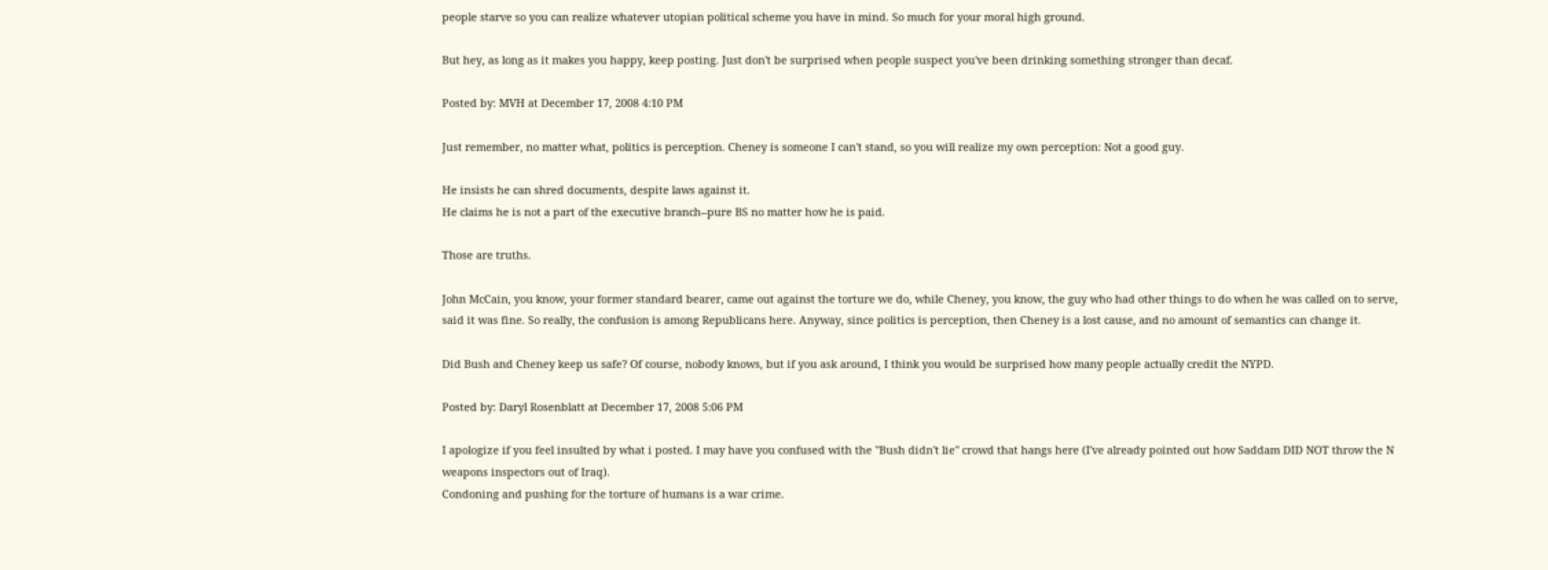people starve so you can realize whatever utopian political scheme you have in mind. So much for your moral high ground.

But hey, as long as it makes you happy, keep posting. Just don't be surprised when people suspect you've been drinking something stronger than decaf.

Posted by: MVH at December 17, 2008 4:10 PM

Just remember, no matter what, politics is perception. Cheney is someone I can't stand, so you will realize my own perception: Not a good guy.

He insists he can shred documents, despite laws against it.
He claims he is not a part of the executive branch--pure BS no matter how he is paid.

Those are truths.

John McCain, you know, your former standard bearer, came out against the torture we do, while Cheney, you know, the guy who had other things to do when he was called on to serve, said it was fine. So really, the confusion is among Republicans here. Anyway, since politics is perception, then Cheney is a lost cause, and no amount of semantics can change it.

Did Bush and Cheney keep us safe? Of course, nobody knows, but if you ask around, I think you would be surprised how many people actually credit the NYPD.

Posted by: Daryl Rosenblatt at December 17, 2008 5:06 PM

I apologize if you feel insulted by what i posted. I may have you confused with the "Bush didn't lie" crowd that hangs here (I've already pointed out how Saddam DID NOT throw the N weapons inspectors out of Iraq).
Condoning and pushing for the torture of humans is a war crime.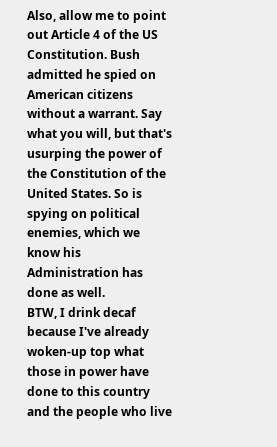Also, allow me to point out Article 4 of the US Constitution. Bush admitted he spied on American citizens without a warrant. Say what you will, but that's usurping the power of the Constitution of the United States. So is spying on political enemies, which we know his Administration has done as well.
BTW, I drink decaf because I've already woken-up top what those in power have done to this country and the people who live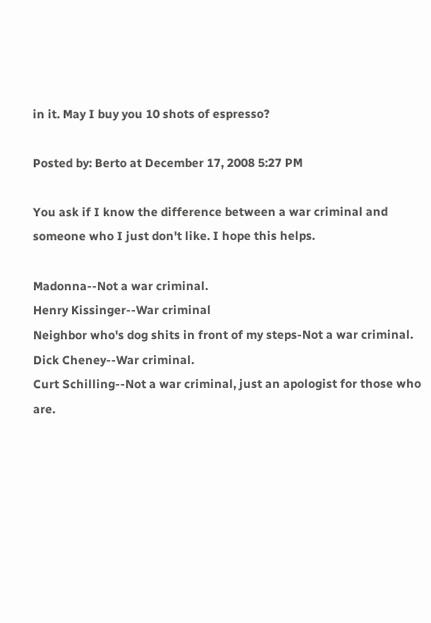in it. May I buy you 10 shots of espresso?

Posted by: Berto at December 17, 2008 5:27 PM

You ask if I know the difference between a war criminal and someone who I just don't like. I hope this helps.

Madonna--Not a war criminal.
Henry Kissinger--War criminal
Neighbor who's dog shits in front of my steps-Not a war criminal.
Dick Cheney--War criminal.
Curt Schilling--Not a war criminal, just an apologist for those who are.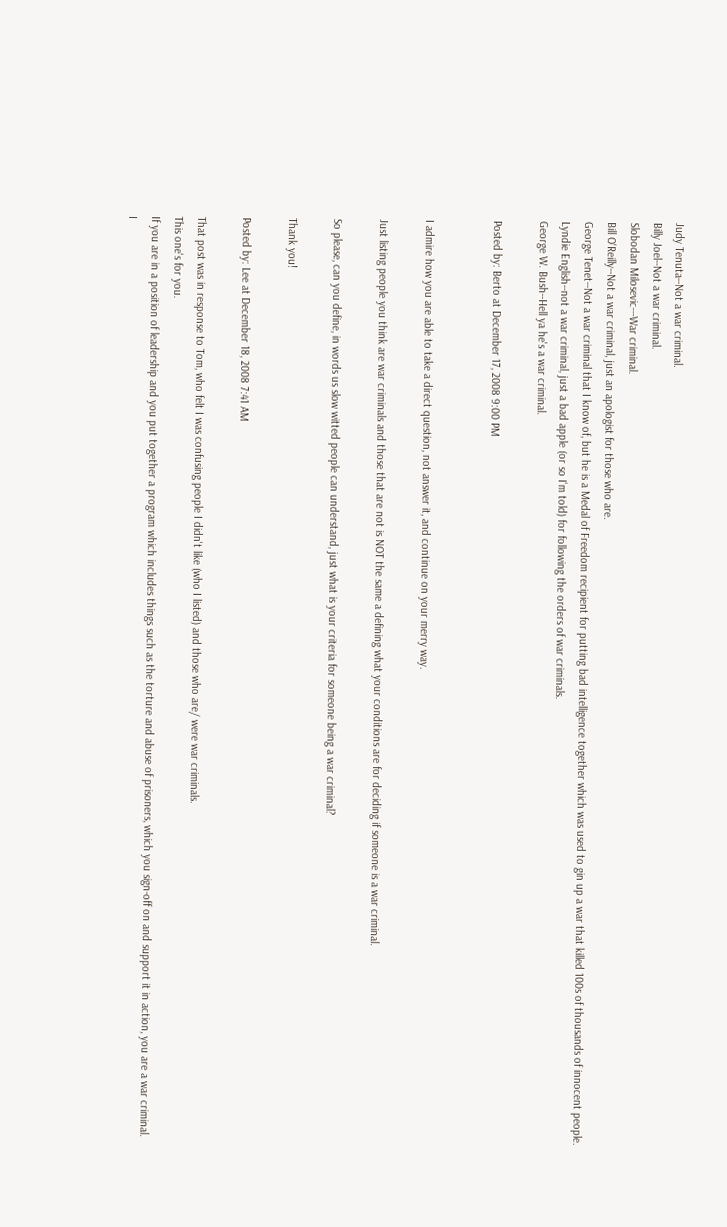Judy Tenuta--Not a war criminal.
Billy Joel--Not a war criminal.
Slobodan Milosevic---War criminal.
Bill O'Reilly--Not a war criminal, just an apologist for those who are.
George Tenet--Not a war criminal that I know of, but he is a Medal of Freedom recipient for putting bad intelligence together which was used to gin up a war that killed 100s of thousands of innocent people.
Lyndie English--not a war criminal, just a bad apple (or so I'm told) for following the orders of war criminals.
George W. Bush--Hell ya he's a war criminal.

Posted by: Berto at December 17, 2008 9:00 PM


I admire how you are able to take a direct question, not answer it, and continue on your merry way.

Just listing people you think are war criminals and those that are not is NOT the same a defining what your conditions are for deciding if someone is a war criminal.

So please, can you define, in words us slow witted people can understand, just what is your criteria for someone being a war criminal?

Thank you!

Posted by: Lee at December 18, 2008 7:41 AM

That post was in response to Tom, who felt I was confusing people I didn't like (who I listed) and those who are/ were war criminals.
This one's for you.
If you are in a position of leadership and you put together a program which includes things such as the torture and abuse of prisoners, which you sign-off on and support it in action, you are a war criminal.
I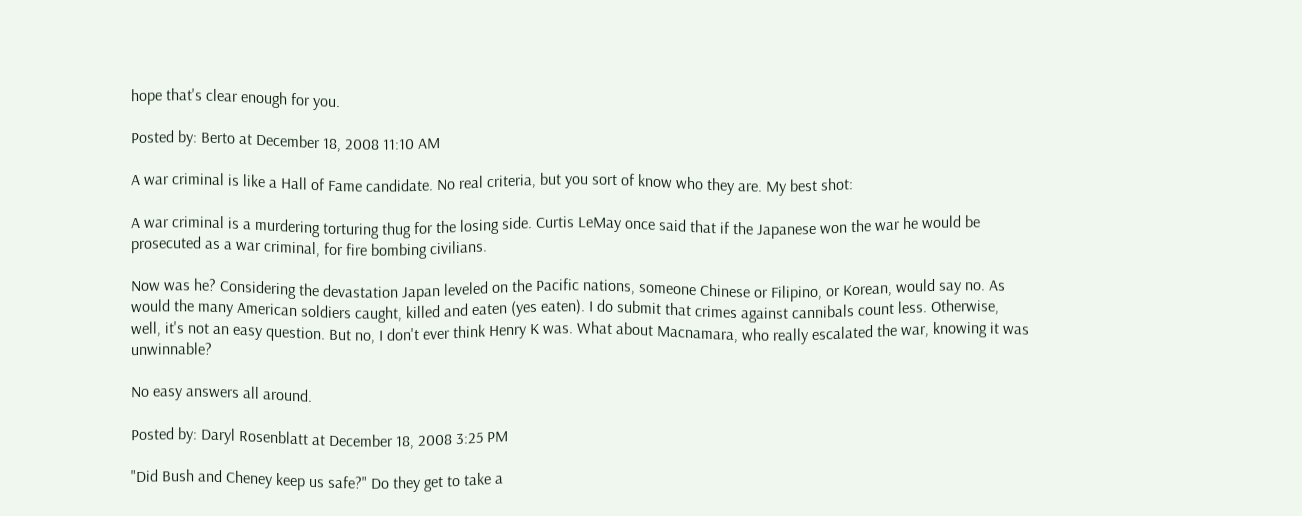hope that's clear enough for you.

Posted by: Berto at December 18, 2008 11:10 AM

A war criminal is like a Hall of Fame candidate. No real criteria, but you sort of know who they are. My best shot:

A war criminal is a murdering torturing thug for the losing side. Curtis LeMay once said that if the Japanese won the war he would be prosecuted as a war criminal, for fire bombing civilians.

Now was he? Considering the devastation Japan leveled on the Pacific nations, someone Chinese or Filipino, or Korean, would say no. As would the many American soldiers caught, killed and eaten (yes eaten). I do submit that crimes against cannibals count less. Otherwise, well, it's not an easy question. But no, I don't ever think Henry K was. What about Macnamara, who really escalated the war, knowing it was unwinnable?

No easy answers all around.

Posted by: Daryl Rosenblatt at December 18, 2008 3:25 PM

"Did Bush and Cheney keep us safe?" Do they get to take a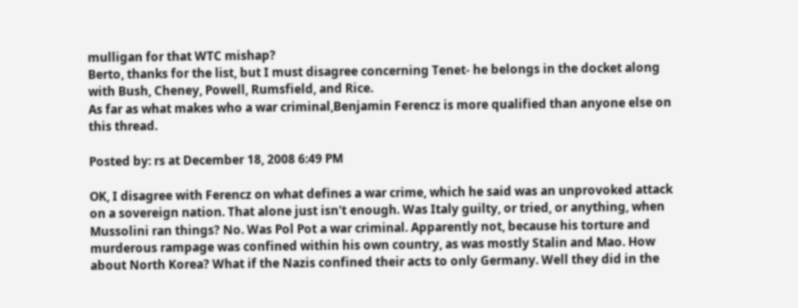mulligan for that WTC mishap?
Berto, thanks for the list, but I must disagree concerning Tenet- he belongs in the docket along with Bush, Cheney, Powell, Rumsfield, and Rice.
As far as what makes who a war criminal,Benjamin Ferencz is more qualified than anyone else on this thread.

Posted by: rs at December 18, 2008 6:49 PM

OK, I disagree with Ferencz on what defines a war crime, which he said was an unprovoked attack on a sovereign nation. That alone just isn't enough. Was Italy guilty, or tried, or anything, when Mussolini ran things? No. Was Pol Pot a war criminal. Apparently not, because his torture and murderous rampage was confined within his own country, as was mostly Stalin and Mao. How about North Korea? What if the Nazis confined their acts to only Germany. Well they did in the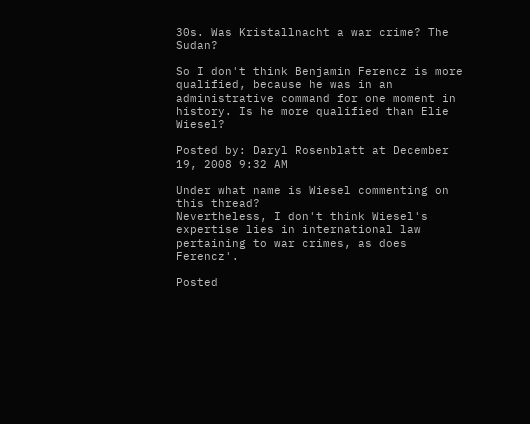30s. Was Kristallnacht a war crime? The Sudan?

So I don't think Benjamin Ferencz is more qualified, because he was in an administrative command for one moment in history. Is he more qualified than Elie Wiesel?

Posted by: Daryl Rosenblatt at December 19, 2008 9:32 AM

Under what name is Wiesel commenting on this thread?
Nevertheless, I don't think Wiesel's expertise lies in international law pertaining to war crimes, as does Ferencz'.

Posted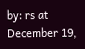by: rs at December 19,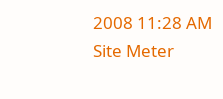2008 11:28 AM
Site Meter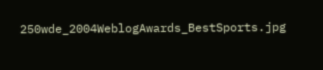250wde_2004WeblogAwards_BestSports.jpg